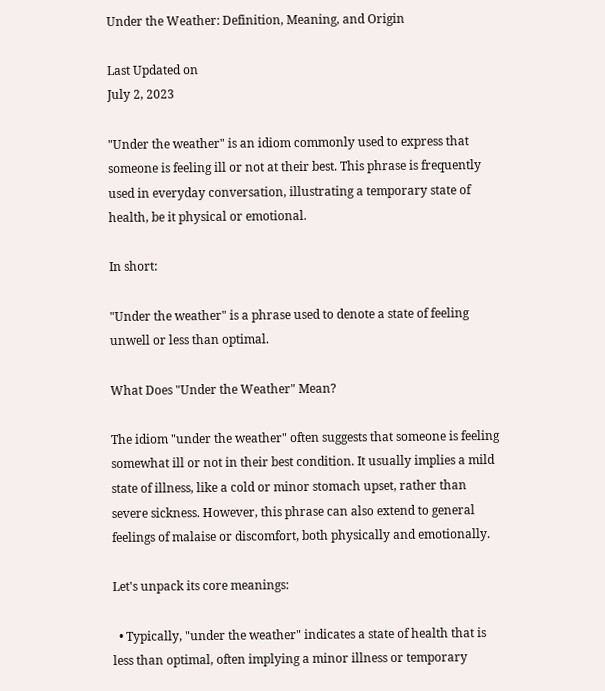Under the Weather: Definition, Meaning, and Origin

Last Updated on
July 2, 2023

"Under the weather" is an idiom commonly used to express that someone is feeling ill or not at their best. This phrase is frequently used in everyday conversation, illustrating a temporary state of health, be it physical or emotional.

In short:

"Under the weather" is a phrase used to denote a state of feeling unwell or less than optimal.

What Does "Under the Weather" Mean?

The idiom "under the weather" often suggests that someone is feeling somewhat ill or not in their best condition. It usually implies a mild state of illness, like a cold or minor stomach upset, rather than severe sickness. However, this phrase can also extend to general feelings of malaise or discomfort, both physically and emotionally.

Let's unpack its core meanings:

  • Typically, "under the weather" indicates a state of health that is less than optimal, often implying a minor illness or temporary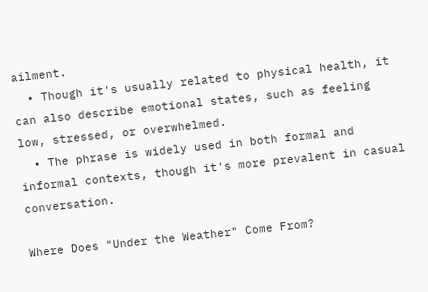ailment.
  • Though it's usually related to physical health, it can also describe emotional states, such as feeling low, stressed, or overwhelmed.
  • The phrase is widely used in both formal and informal contexts, though it's more prevalent in casual conversation.

Where Does "Under the Weather" Come From?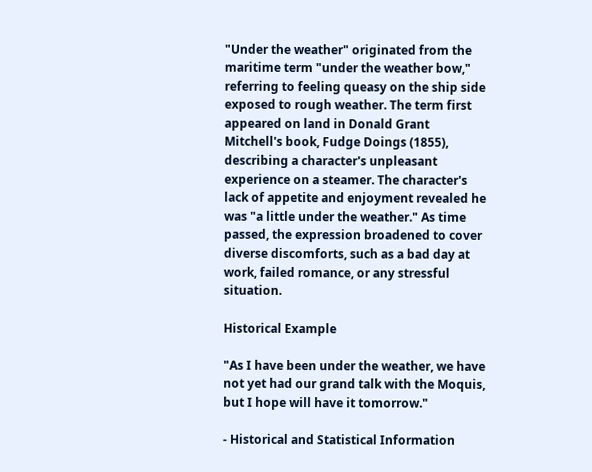"Under the weather" originated from the maritime term "under the weather bow," referring to feeling queasy on the ship side exposed to rough weather. The term first appeared on land in Donald Grant Mitchell's book, Fudge Doings (1855), describing a character's unpleasant experience on a steamer. The character's lack of appetite and enjoyment revealed he was "a little under the weather." As time passed, the expression broadened to cover diverse discomforts, such as a bad day at work, failed romance, or any stressful situation.

Historical Example

"As I have been under the weather, we have not yet had our grand talk with the Moquis, but I hope will have it tomorrow."

- Historical and Statistical Information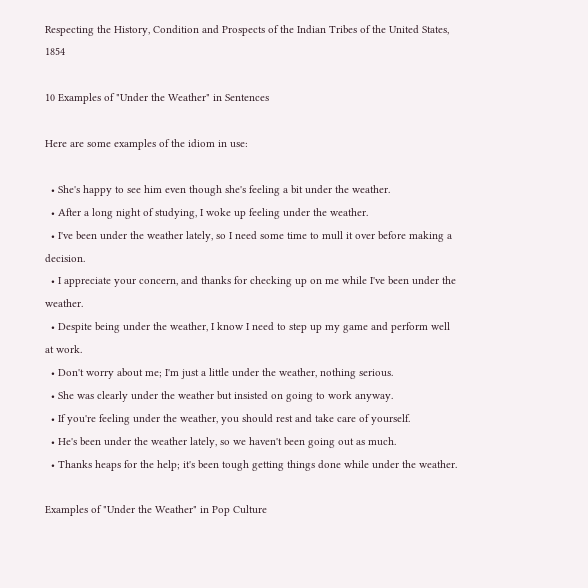Respecting the History, Condition and Prospects of the Indian Tribes of the United States, 1854

10 Examples of "Under the Weather" in Sentences

Here are some examples of the idiom in use:

  • She's happy to see him even though she's feeling a bit under the weather.
  • After a long night of studying, I woke up feeling under the weather.
  • I've been under the weather lately, so I need some time to mull it over before making a decision.
  • I appreciate your concern, and thanks for checking up on me while I've been under the weather.
  • Despite being under the weather, I know I need to step up my game and perform well at work.
  • Don't worry about me; I'm just a little under the weather, nothing serious.
  • She was clearly under the weather but insisted on going to work anyway.
  • If you're feeling under the weather, you should rest and take care of yourself.
  • He's been under the weather lately, so we haven't been going out as much.
  • Thanks heaps for the help; it's been tough getting things done while under the weather.

Examples of "Under the Weather" in Pop Culture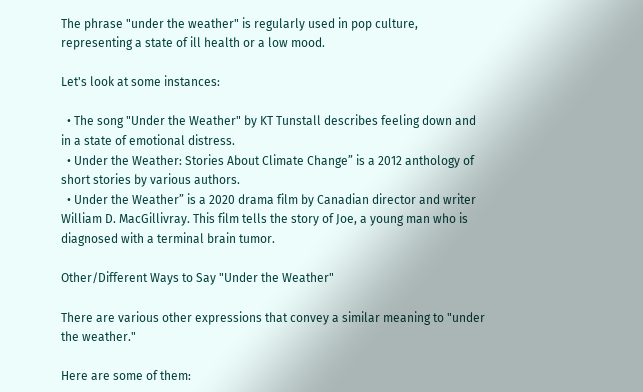The phrase "under the weather" is regularly used in pop culture, representing a state of ill health or a low mood.

Let's look at some instances:

  • The song "Under the Weather" by KT Tunstall describes feeling down and in a state of emotional distress.
  • Under the Weather: Stories About Climate Change” is a 2012 anthology of short stories by various authors.
  • Under the Weather” is a 2020 drama film by Canadian director and writer William D. MacGillivray. This film tells the story of Joe, a young man who is diagnosed with a terminal brain tumor.

Other/Different Ways to Say "Under the Weather"

There are various other expressions that convey a similar meaning to "under the weather."

Here are some of them: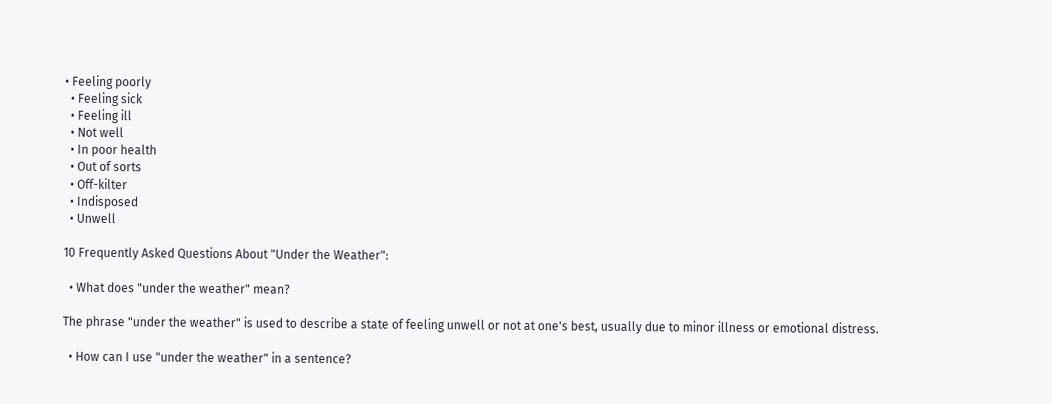• Feeling poorly
  • Feeling sick
  • Feeling ill
  • Not well
  • In poor health
  • Out of sorts
  • Off-kilter
  • Indisposed
  • Unwell

10 Frequently Asked Questions About "Under the Weather":

  • What does "under the weather" mean?

The phrase "under the weather" is used to describe a state of feeling unwell or not at one's best, usually due to minor illness or emotional distress.

  • How can I use "under the weather" in a sentence?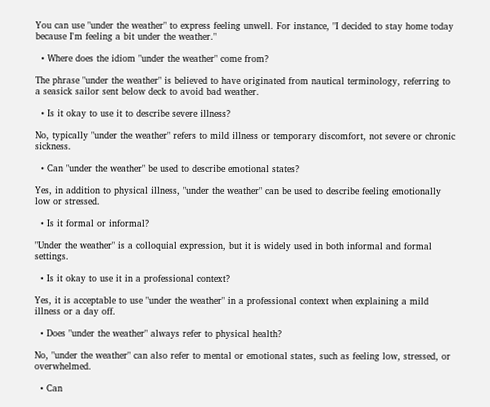You can use "under the weather" to express feeling unwell. For instance, "I decided to stay home today because I'm feeling a bit under the weather."

  • Where does the idiom "under the weather" come from?

The phrase "under the weather" is believed to have originated from nautical terminology, referring to a seasick sailor sent below deck to avoid bad weather.

  • Is it okay to use it to describe severe illness?

No, typically "under the weather" refers to mild illness or temporary discomfort, not severe or chronic sickness.

  • Can "under the weather" be used to describe emotional states?

Yes, in addition to physical illness, "under the weather" can be used to describe feeling emotionally low or stressed.

  • Is it formal or informal?

"Under the weather" is a colloquial expression, but it is widely used in both informal and formal settings.

  • Is it okay to use it in a professional context?

Yes, it is acceptable to use "under the weather" in a professional context when explaining a mild illness or a day off.

  • Does "under the weather" always refer to physical health?

No, "under the weather" can also refer to mental or emotional states, such as feeling low, stressed, or overwhelmed.

  • Can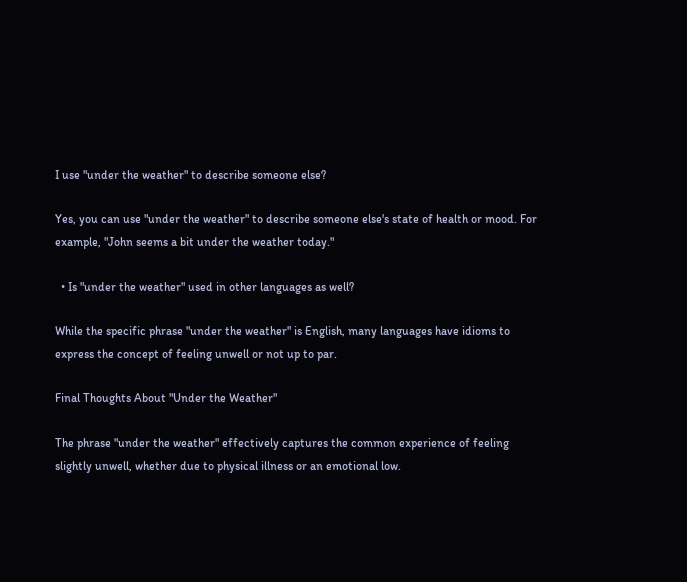I use "under the weather" to describe someone else?

Yes, you can use "under the weather" to describe someone else's state of health or mood. For example, "John seems a bit under the weather today."

  • Is "under the weather" used in other languages as well?

While the specific phrase "under the weather" is English, many languages have idioms to express the concept of feeling unwell or not up to par.

Final Thoughts About "Under the Weather"

The phrase "under the weather" effectively captures the common experience of feeling slightly unwell, whether due to physical illness or an emotional low.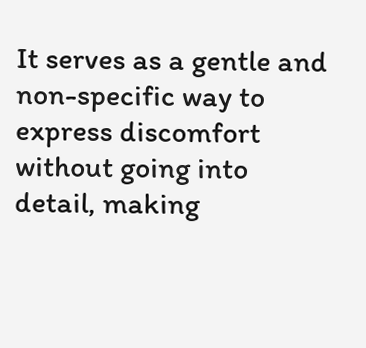It serves as a gentle and non-specific way to express discomfort without going into detail, making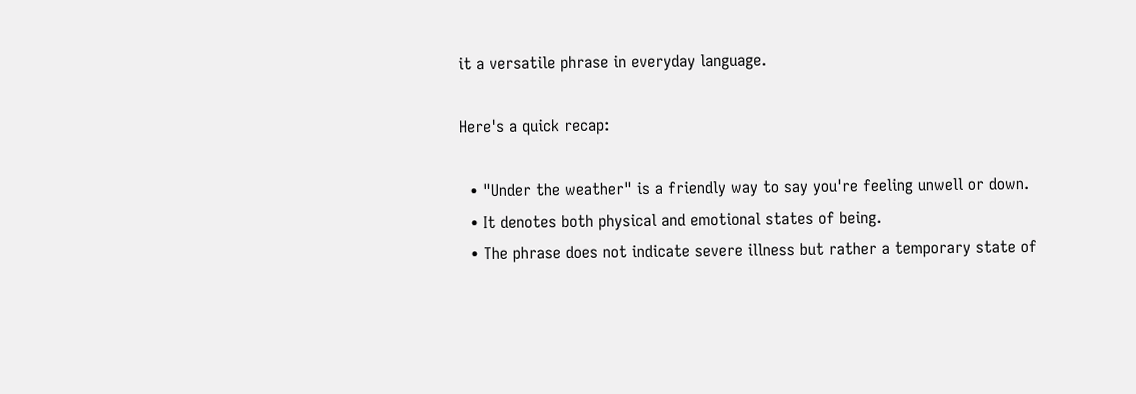it a versatile phrase in everyday language.

Here's a quick recap:

  • "Under the weather" is a friendly way to say you're feeling unwell or down.
  • It denotes both physical and emotional states of being.
  • The phrase does not indicate severe illness but rather a temporary state of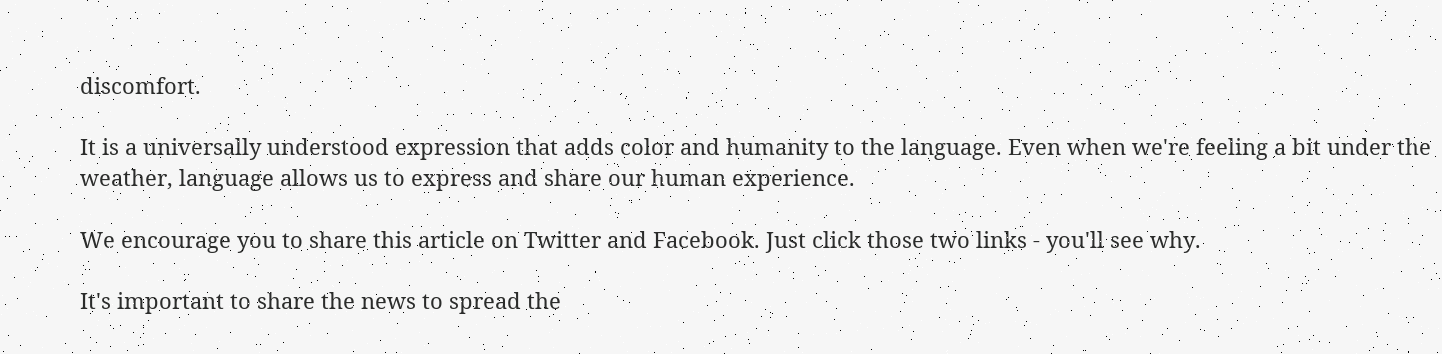discomfort.

It is a universally understood expression that adds color and humanity to the language. Even when we're feeling a bit under the weather, language allows us to express and share our human experience.

We encourage you to share this article on Twitter and Facebook. Just click those two links - you'll see why.

It's important to share the news to spread the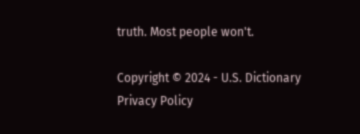truth. Most people won't.

Copyright © 2024 - U.S. Dictionary
Privacy Policy